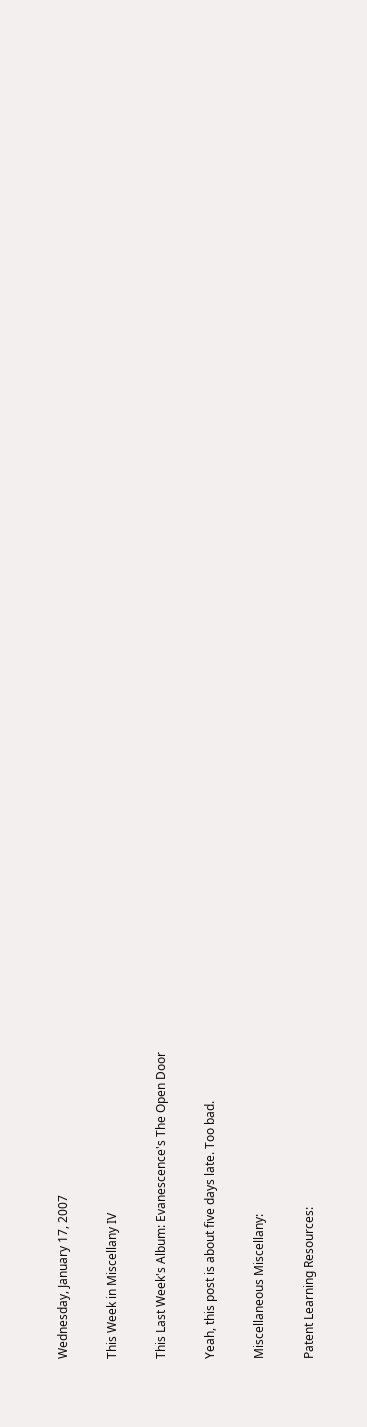Wednesday, January 17, 2007

This Week in Miscellany IV

This Last Week's Album: Evanescence's The Open Door

Yeah, this post is about five days late. Too bad.

Miscellaneous Miscellany:

Patent Learning Resources: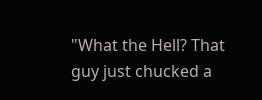"What the Hell? That guy just chucked a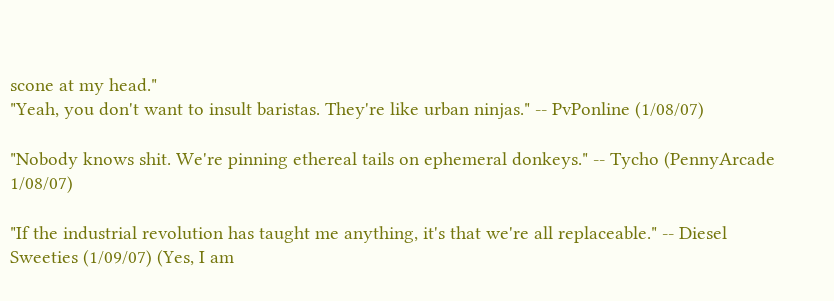scone at my head."
"Yeah, you don't want to insult baristas. They're like urban ninjas." -- PvPonline (1/08/07)

"Nobody knows shit. We're pinning ethereal tails on ephemeral donkeys." -- Tycho (PennyArcade 1/08/07)

"If the industrial revolution has taught me anything, it's that we're all replaceable." -- Diesel Sweeties (1/09/07) (Yes, I am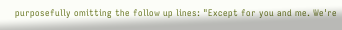purposefully omitting the follow up lines: "Except for you and me. We're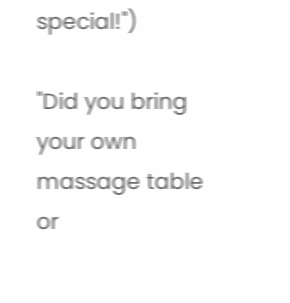special!")

"Did you bring your own massage table or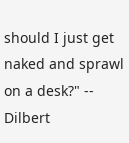should I just get naked and sprawl on a desk?" -- Dilbert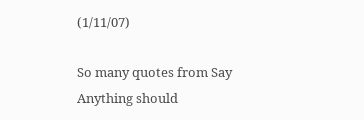(1/11/07)

So many quotes from Say Anything should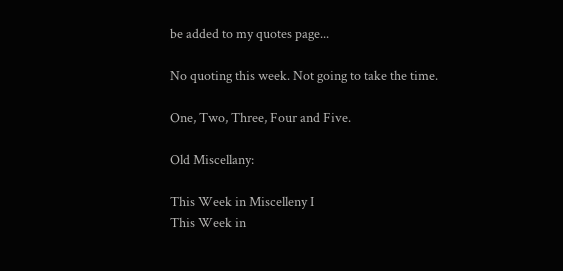be added to my quotes page...

No quoting this week. Not going to take the time.

One, Two, Three, Four and Five.

Old Miscellany:

This Week in Miscelleny I
This Week in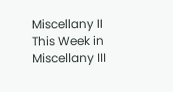Miscellany II
This Week in Miscellany III